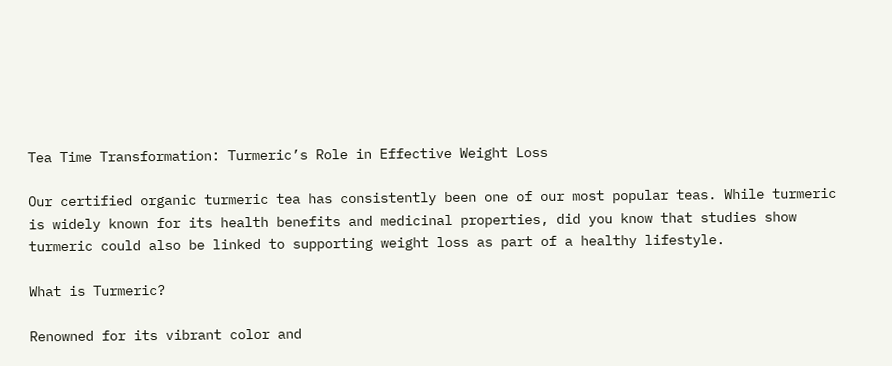Tea Time Transformation: Turmeric’s Role in Effective Weight Loss

Our certified organic turmeric tea has consistently been one of our most popular teas. While turmeric is widely known for its health benefits and medicinal properties, did you know that studies show turmeric could also be linked to supporting weight loss as part of a healthy lifestyle.

What is Turmeric?

Renowned for its vibrant color and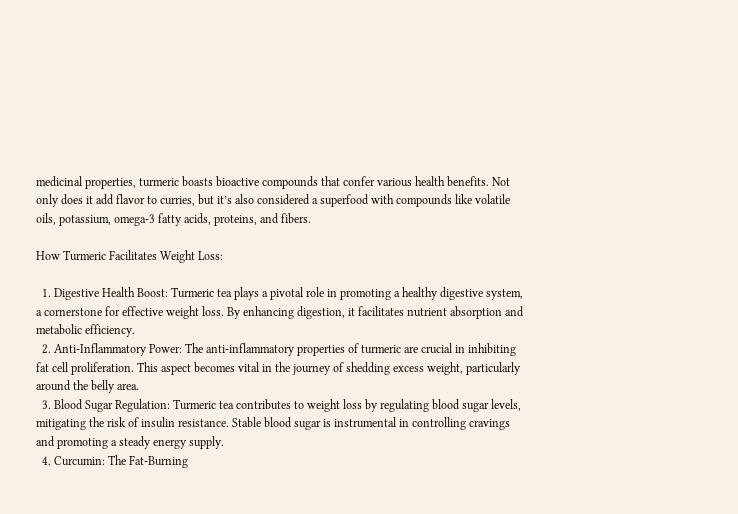medicinal properties, turmeric boasts bioactive compounds that confer various health benefits. Not only does it add flavor to curries, but it’s also considered a superfood with compounds like volatile oils, potassium, omega-3 fatty acids, proteins, and fibers.

How Turmeric Facilitates Weight Loss:

  1. Digestive Health Boost: Turmeric tea plays a pivotal role in promoting a healthy digestive system, a cornerstone for effective weight loss. By enhancing digestion, it facilitates nutrient absorption and metabolic efficiency.
  2. Anti-Inflammatory Power: The anti-inflammatory properties of turmeric are crucial in inhibiting fat cell proliferation. This aspect becomes vital in the journey of shedding excess weight, particularly around the belly area.
  3. Blood Sugar Regulation: Turmeric tea contributes to weight loss by regulating blood sugar levels, mitigating the risk of insulin resistance. Stable blood sugar is instrumental in controlling cravings and promoting a steady energy supply.
  4. Curcumin: The Fat-Burning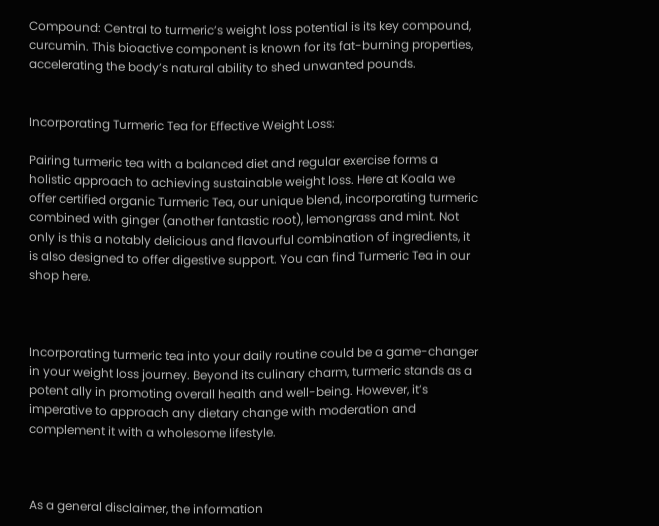Compound: Central to turmeric’s weight loss potential is its key compound, curcumin. This bioactive component is known for its fat-burning properties, accelerating the body’s natural ability to shed unwanted pounds.


Incorporating Turmeric Tea for Effective Weight Loss:

Pairing turmeric tea with a balanced diet and regular exercise forms a holistic approach to achieving sustainable weight loss. Here at Koala we offer certified organic Turmeric Tea, our unique blend, incorporating turmeric combined with ginger (another fantastic root), lemongrass and mint. Not only is this a notably delicious and flavourful combination of ingredients, it is also designed to offer digestive support. You can find Turmeric Tea in our shop here.



Incorporating turmeric tea into your daily routine could be a game-changer in your weight loss journey. Beyond its culinary charm, turmeric stands as a potent ally in promoting overall health and well-being. However, it’s imperative to approach any dietary change with moderation and complement it with a wholesome lifestyle.



As a general disclaimer, the information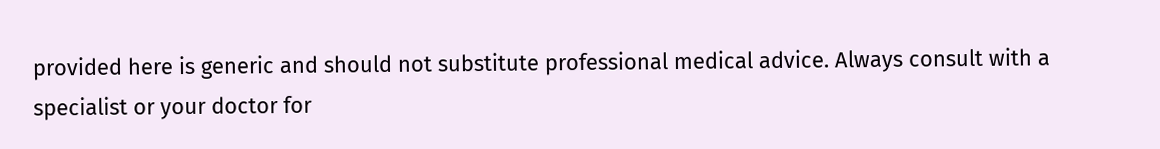provided here is generic and should not substitute professional medical advice. Always consult with a specialist or your doctor for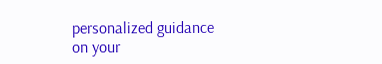personalized guidance on your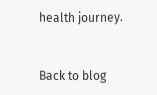health journey.


Back to blog